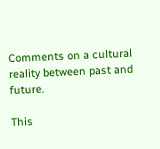Comments on a cultural reality between past and future.

This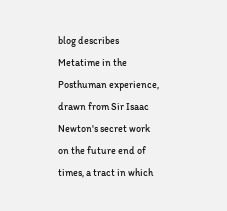blog describes Metatime in the Posthuman experience, drawn from Sir Isaac Newton's secret work on the future end of times, a tract in which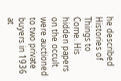he described Histories of Things to Come. His hidden papers on the occult were auctioned to two private buyers in 1936 at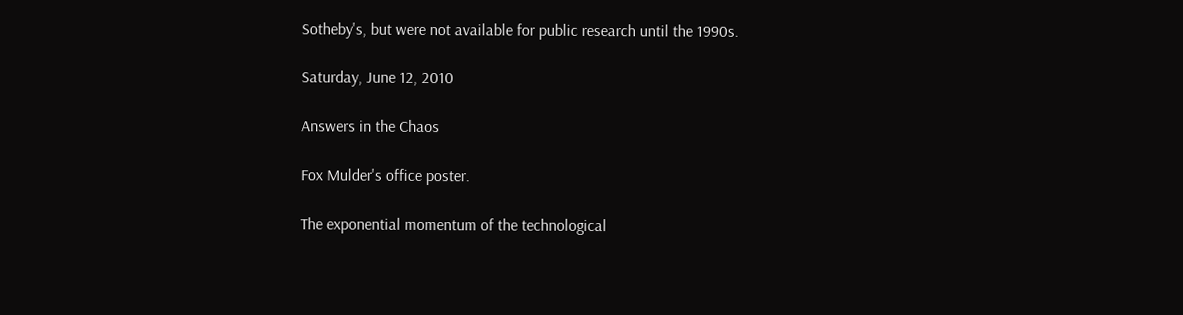Sotheby's, but were not available for public research until the 1990s.

Saturday, June 12, 2010

Answers in the Chaos

Fox Mulder's office poster.

The exponential momentum of the technological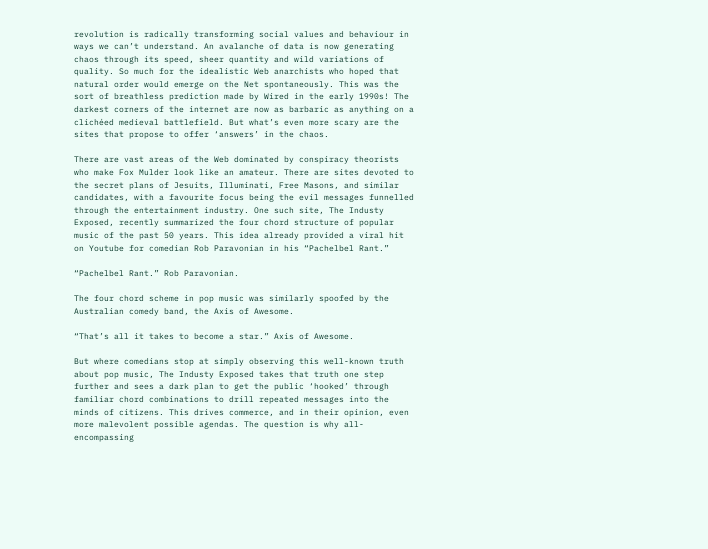revolution is radically transforming social values and behaviour in ways we can’t understand. An avalanche of data is now generating chaos through its speed, sheer quantity and wild variations of quality. So much for the idealistic Web anarchists who hoped that natural order would emerge on the Net spontaneously. This was the sort of breathless prediction made by Wired in the early 1990s! The darkest corners of the internet are now as barbaric as anything on a clichéed medieval battlefield. But what’s even more scary are the sites that propose to offer ‘answers’ in the chaos.

There are vast areas of the Web dominated by conspiracy theorists who make Fox Mulder look like an amateur. There are sites devoted to the secret plans of Jesuits, Illuminati, Free Masons, and similar candidates, with a favourite focus being the evil messages funnelled through the entertainment industry. One such site, The Industy Exposed, recently summarized the four chord structure of popular music of the past 50 years. This idea already provided a viral hit on Youtube for comedian Rob Paravonian in his “Pachelbel Rant.”

“Pachelbel Rant.” Rob Paravonian.

The four chord scheme in pop music was similarly spoofed by the Australian comedy band, the Axis of Awesome.

“That’s all it takes to become a star.” Axis of Awesome.

But where comedians stop at simply observing this well-known truth about pop music, The Industy Exposed takes that truth one step further and sees a dark plan to get the public ‘hooked’ through familiar chord combinations to drill repeated messages into the minds of citizens. This drives commerce, and in their opinion, even more malevolent possible agendas. The question is why all-encompassing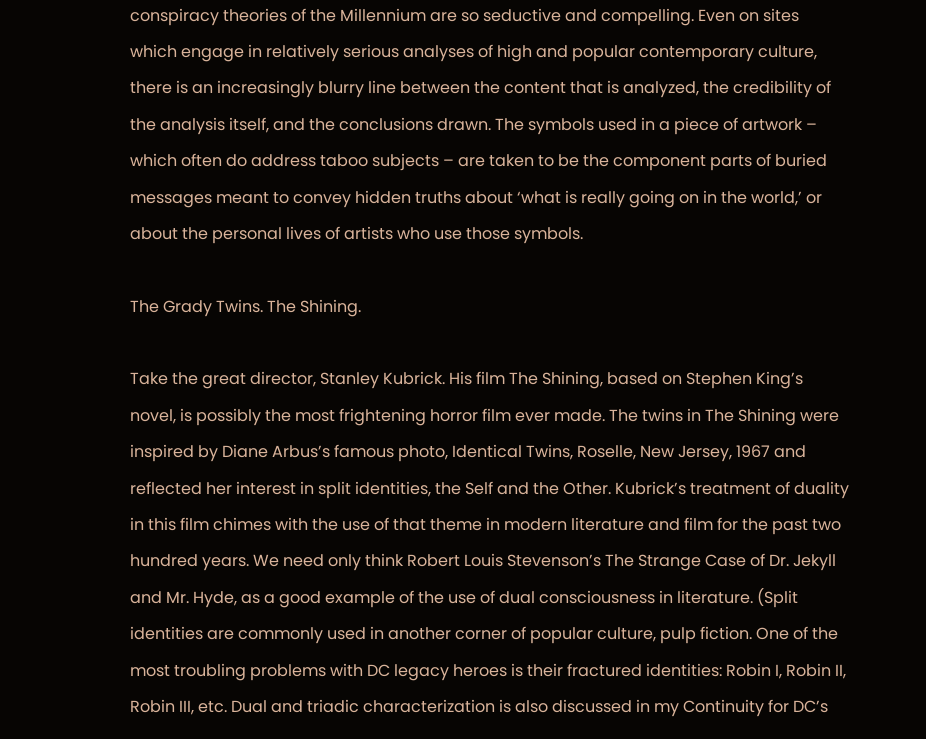conspiracy theories of the Millennium are so seductive and compelling. Even on sites which engage in relatively serious analyses of high and popular contemporary culture, there is an increasingly blurry line between the content that is analyzed, the credibility of the analysis itself, and the conclusions drawn. The symbols used in a piece of artwork – which often do address taboo subjects – are taken to be the component parts of buried messages meant to convey hidden truths about ‘what is really going on in the world,’ or about the personal lives of artists who use those symbols.

The Grady Twins. The Shining.

Take the great director, Stanley Kubrick. His film The Shining, based on Stephen King’s novel, is possibly the most frightening horror film ever made. The twins in The Shining were inspired by Diane Arbus’s famous photo, Identical Twins, Roselle, New Jersey, 1967 and reflected her interest in split identities, the Self and the Other. Kubrick’s treatment of duality in this film chimes with the use of that theme in modern literature and film for the past two hundred years. We need only think Robert Louis Stevenson’s The Strange Case of Dr. Jekyll and Mr. Hyde, as a good example of the use of dual consciousness in literature. (Split identities are commonly used in another corner of popular culture, pulp fiction. One of the most troubling problems with DC legacy heroes is their fractured identities: Robin I, Robin II, Robin III, etc. Dual and triadic characterization is also discussed in my Continuity for DC’s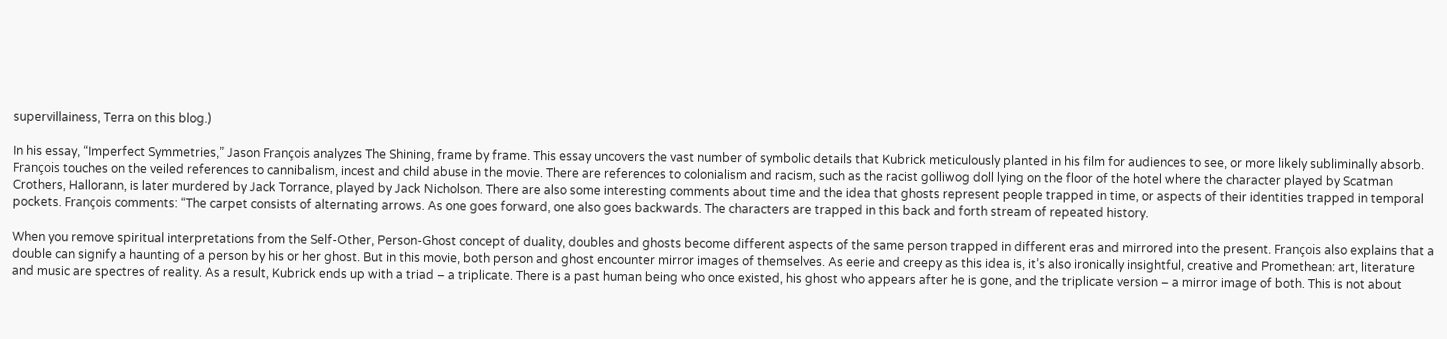supervillainess, Terra on this blog.)

In his essay, “Imperfect Symmetries,” Jason François analyzes The Shining, frame by frame. This essay uncovers the vast number of symbolic details that Kubrick meticulously planted in his film for audiences to see, or more likely subliminally absorb. François touches on the veiled references to cannibalism, incest and child abuse in the movie. There are references to colonialism and racism, such as the racist golliwog doll lying on the floor of the hotel where the character played by Scatman Crothers, Hallorann, is later murdered by Jack Torrance, played by Jack Nicholson. There are also some interesting comments about time and the idea that ghosts represent people trapped in time, or aspects of their identities trapped in temporal pockets. François comments: “The carpet consists of alternating arrows. As one goes forward, one also goes backwards. The characters are trapped in this back and forth stream of repeated history.

When you remove spiritual interpretations from the Self-Other, Person-Ghost concept of duality, doubles and ghosts become different aspects of the same person trapped in different eras and mirrored into the present. François also explains that a double can signify a haunting of a person by his or her ghost. But in this movie, both person and ghost encounter mirror images of themselves. As eerie and creepy as this idea is, it’s also ironically insightful, creative and Promethean: art, literature and music are spectres of reality. As a result, Kubrick ends up with a triad – a triplicate. There is a past human being who once existed, his ghost who appears after he is gone, and the triplicate version – a mirror image of both. This is not about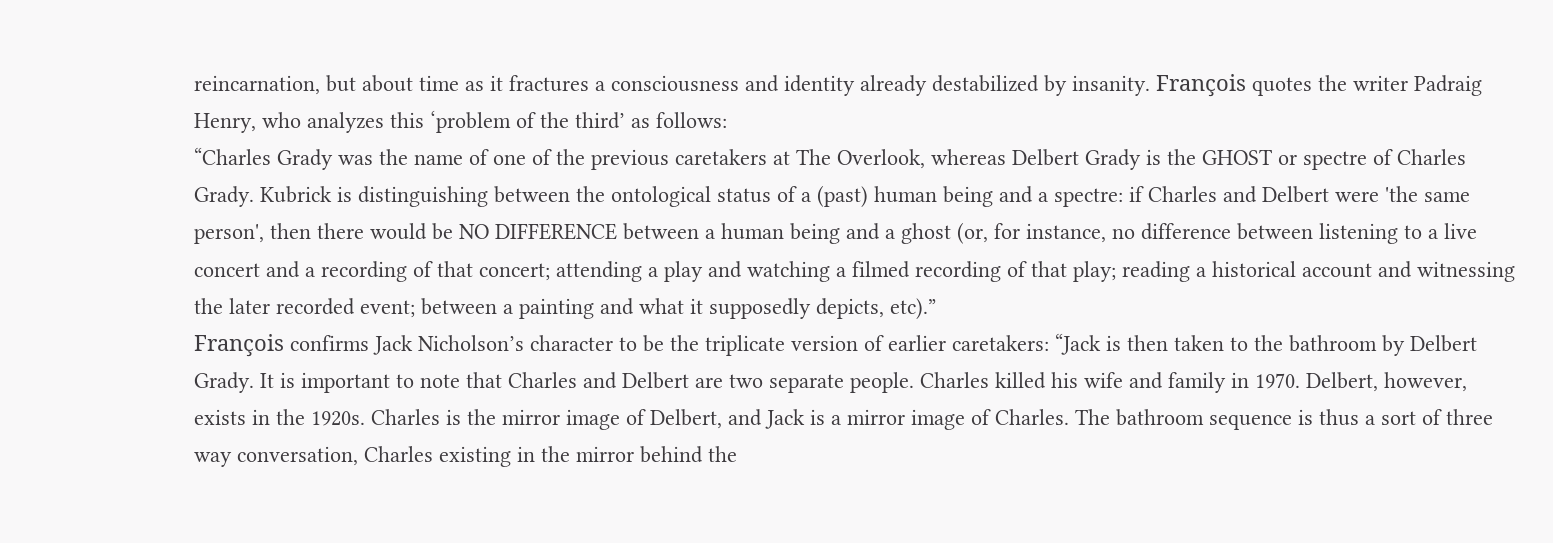reincarnation, but about time as it fractures a consciousness and identity already destabilized by insanity. François quotes the writer Padraig Henry, who analyzes this ‘problem of the third’ as follows:
“Charles Grady was the name of one of the previous caretakers at The Overlook, whereas Delbert Grady is the GHOST or spectre of Charles Grady. Kubrick is distinguishing between the ontological status of a (past) human being and a spectre: if Charles and Delbert were 'the same person', then there would be NO DIFFERENCE between a human being and a ghost (or, for instance, no difference between listening to a live concert and a recording of that concert; attending a play and watching a filmed recording of that play; reading a historical account and witnessing the later recorded event; between a painting and what it supposedly depicts, etc).”
François confirms Jack Nicholson’s character to be the triplicate version of earlier caretakers: “Jack is then taken to the bathroom by Delbert Grady. It is important to note that Charles and Delbert are two separate people. Charles killed his wife and family in 1970. Delbert, however, exists in the 1920s. Charles is the mirror image of Delbert, and Jack is a mirror image of Charles. The bathroom sequence is thus a sort of three way conversation, Charles existing in the mirror behind the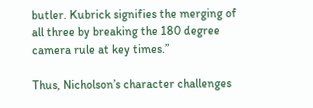butler. Kubrick signifies the merging of all three by breaking the 180 degree camera rule at key times.”

Thus, Nicholson’s character challenges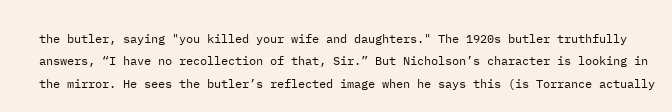the butler, saying "you killed your wife and daughters." The 1920s butler truthfully answers, “I have no recollection of that, Sir.” But Nicholson’s character is looking in the mirror. He sees the butler’s reflected image when he says this (is Torrance actually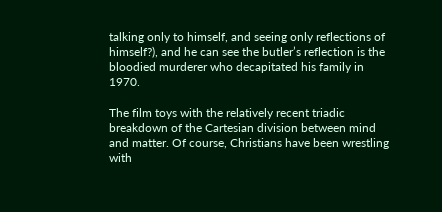talking only to himself, and seeing only reflections of himself?), and he can see the butler’s reflection is the bloodied murderer who decapitated his family in 1970.

The film toys with the relatively recent triadic breakdown of the Cartesian division between mind and matter. Of course, Christians have been wrestling with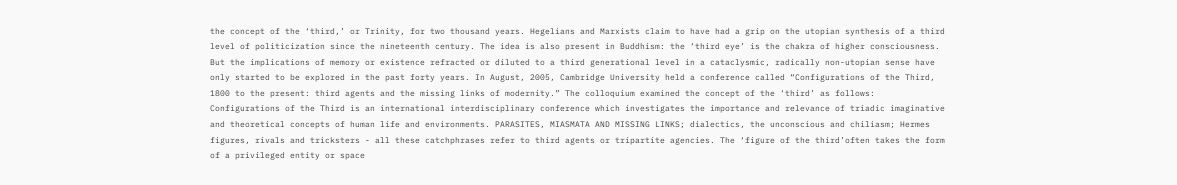the concept of the ‘third,’ or Trinity, for two thousand years. Hegelians and Marxists claim to have had a grip on the utopian synthesis of a third level of politicization since the nineteenth century. The idea is also present in Buddhism: the ‘third eye’ is the chakra of higher consciousness. But the implications of memory or existence refracted or diluted to a third generational level in a cataclysmic, radically non-utopian sense have only started to be explored in the past forty years. In August, 2005, Cambridge University held a conference called “Configurations of the Third, 1800 to the present: third agents and the missing links of modernity.” The colloquium examined the concept of the ‘third’ as follows:
Configurations of the Third is an international interdisciplinary conference which investigates the importance and relevance of triadic imaginative and theoretical concepts of human life and environments. PARASITES, MIASMATA AND MISSING LINKS; dialectics, the unconscious and chiliasm; Hermes figures, rivals and tricksters - all these catchphrases refer to third agents or tripartite agencies. The ‘figure of the third’often takes the form of a privileged entity or space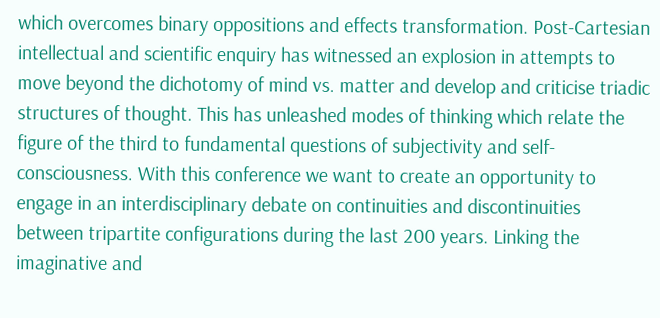which overcomes binary oppositions and effects transformation. Post-Cartesian intellectual and scientific enquiry has witnessed an explosion in attempts to move beyond the dichotomy of mind vs. matter and develop and criticise triadic structures of thought. This has unleashed modes of thinking which relate the figure of the third to fundamental questions of subjectivity and self-consciousness. With this conference we want to create an opportunity to engage in an interdisciplinary debate on continuities and discontinuities between tripartite configurations during the last 200 years. Linking the imaginative and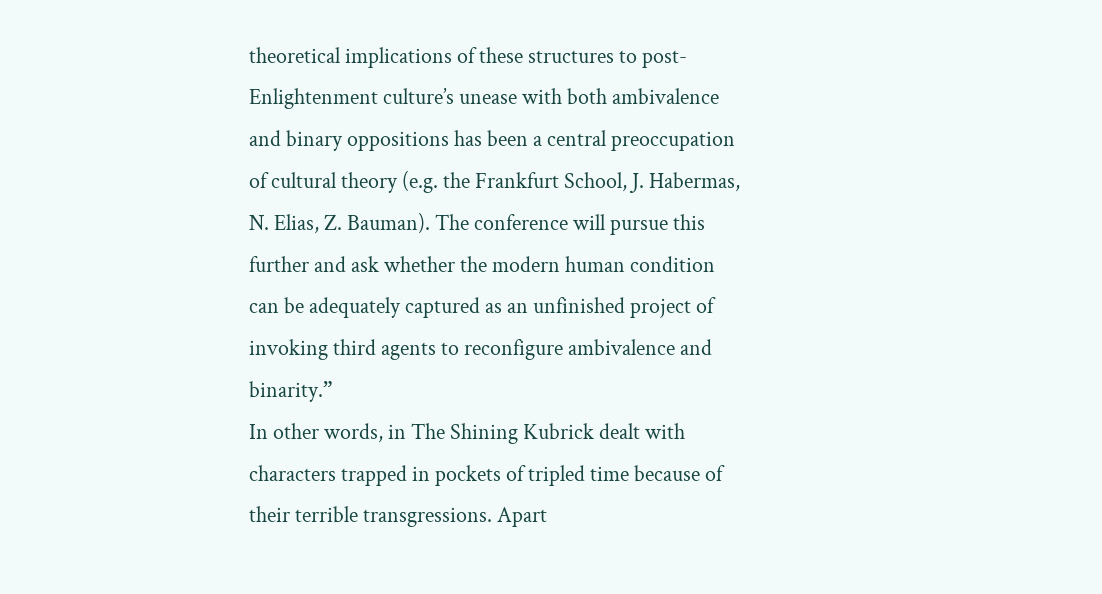theoretical implications of these structures to post-Enlightenment culture’s unease with both ambivalence and binary oppositions has been a central preoccupation of cultural theory (e.g. the Frankfurt School, J. Habermas, N. Elias, Z. Bauman). The conference will pursue this further and ask whether the modern human condition can be adequately captured as an unfinished project of invoking third agents to reconfigure ambivalence and binarity.”
In other words, in The Shining Kubrick dealt with characters trapped in pockets of tripled time because of their terrible transgressions. Apart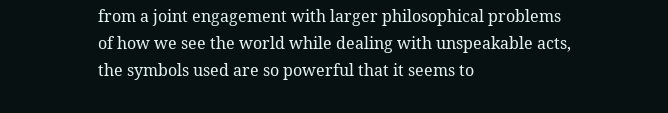from a joint engagement with larger philosophical problems of how we see the world while dealing with unspeakable acts, the symbols used are so powerful that it seems to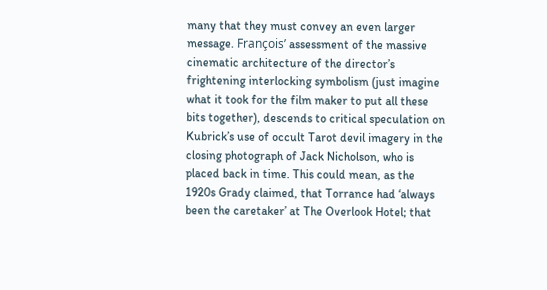many that they must convey an even larger message. François’ assessment of the massive cinematic architecture of the director’s frightening interlocking symbolism (just imagine what it took for the film maker to put all these bits together), descends to critical speculation on Kubrick’s use of occult Tarot devil imagery in the closing photograph of Jack Nicholson, who is placed back in time. This could mean, as the 1920s Grady claimed, that Torrance had ‘always been the caretaker’ at The Overlook Hotel; that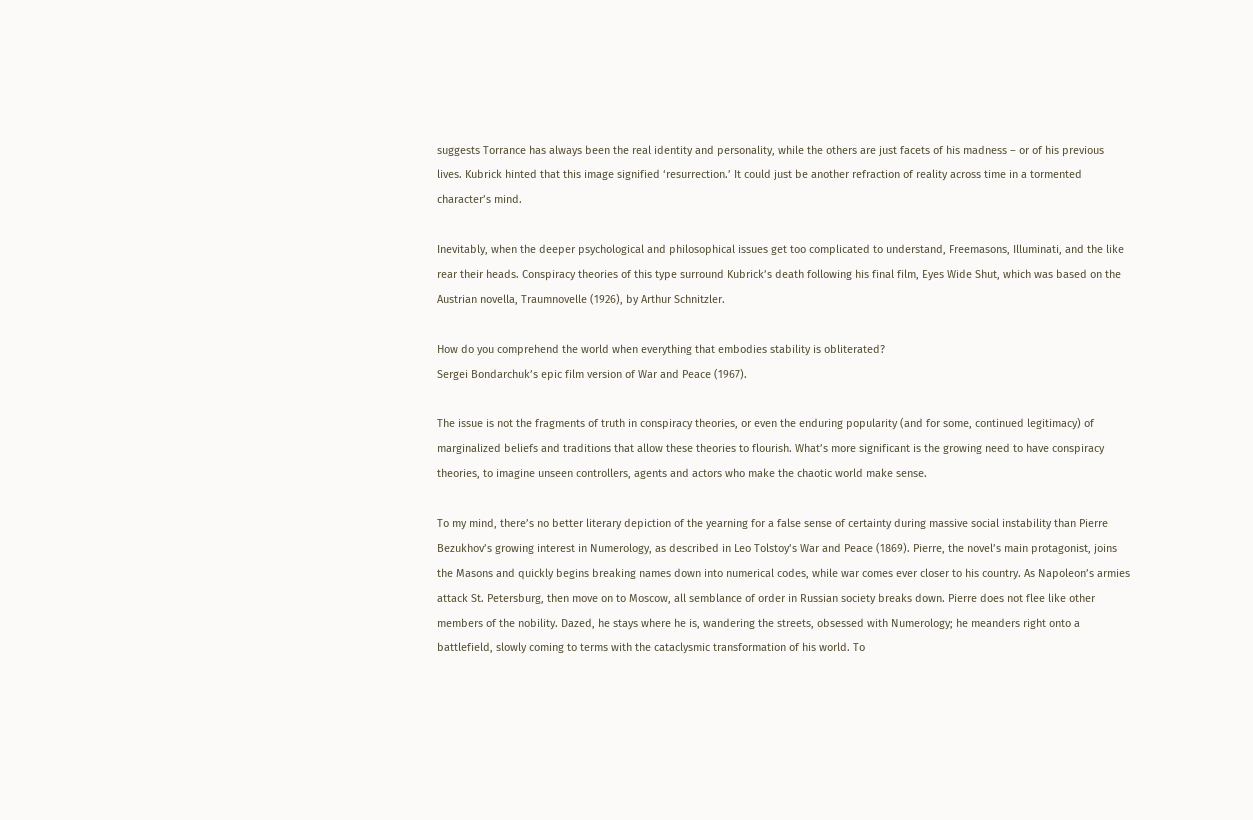suggests Torrance has always been the real identity and personality, while the others are just facets of his madness – or of his previous lives. Kubrick hinted that this image signified ‘resurrection.’ It could just be another refraction of reality across time in a tormented character’s mind.

Inevitably, when the deeper psychological and philosophical issues get too complicated to understand, Freemasons, Illuminati, and the like rear their heads. Conspiracy theories of this type surround Kubrick’s death following his final film, Eyes Wide Shut, which was based on the Austrian novella, Traumnovelle (1926), by Arthur Schnitzler.

How do you comprehend the world when everything that embodies stability is obliterated?
Sergei Bondarchuk’s epic film version of War and Peace (1967).

The issue is not the fragments of truth in conspiracy theories, or even the enduring popularity (and for some, continued legitimacy) of marginalized beliefs and traditions that allow these theories to flourish. What’s more significant is the growing need to have conspiracy theories, to imagine unseen controllers, agents and actors who make the chaotic world make sense.

To my mind, there’s no better literary depiction of the yearning for a false sense of certainty during massive social instability than Pierre Bezukhov’s growing interest in Numerology, as described in Leo Tolstoy’s War and Peace (1869). Pierre, the novel’s main protagonist, joins the Masons and quickly begins breaking names down into numerical codes, while war comes ever closer to his country. As Napoleon’s armies attack St. Petersburg, then move on to Moscow, all semblance of order in Russian society breaks down. Pierre does not flee like other members of the nobility. Dazed, he stays where he is, wandering the streets, obsessed with Numerology; he meanders right onto a battlefield, slowly coming to terms with the cataclysmic transformation of his world. To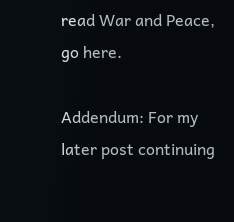read War and Peace, go here.

Addendum: For my later post continuing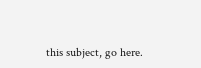this subject, go here.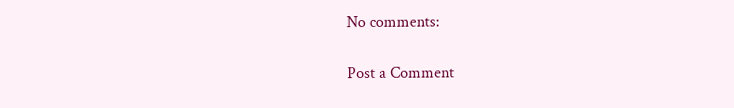No comments:

Post a Comment